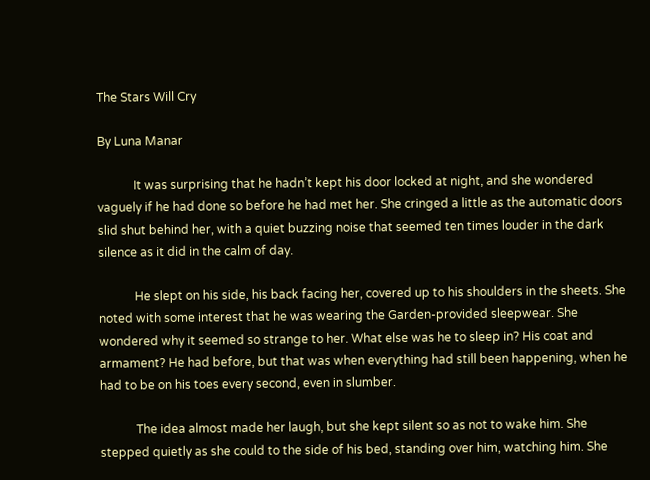The Stars Will Cry

By Luna Manar

            It was surprising that he hadn’t kept his door locked at night, and she wondered vaguely if he had done so before he had met her. She cringed a little as the automatic doors slid shut behind her, with a quiet buzzing noise that seemed ten times louder in the dark silence as it did in the calm of day.

            He slept on his side, his back facing her, covered up to his shoulders in the sheets. She noted with some interest that he was wearing the Garden-provided sleepwear. She wondered why it seemed so strange to her. What else was he to sleep in? His coat and armament? He had before, but that was when everything had still been happening, when he had to be on his toes every second, even in slumber.

            The idea almost made her laugh, but she kept silent so as not to wake him. She stepped quietly as she could to the side of his bed, standing over him, watching him. She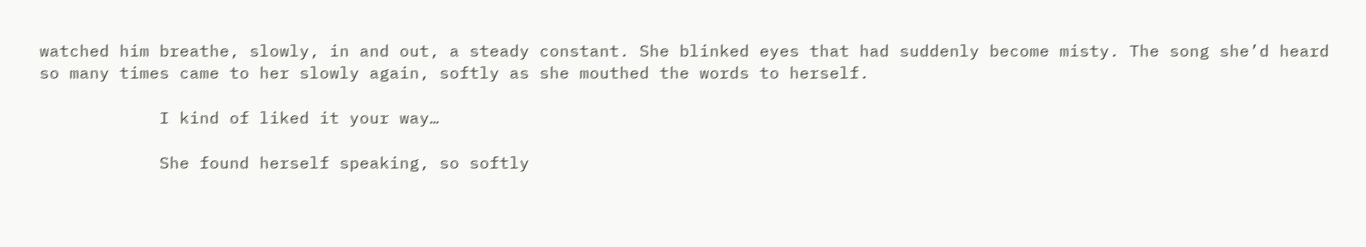watched him breathe, slowly, in and out, a steady constant. She blinked eyes that had suddenly become misty. The song she’d heard so many times came to her slowly again, softly as she mouthed the words to herself.

            I kind of liked it your way…

            She found herself speaking, so softly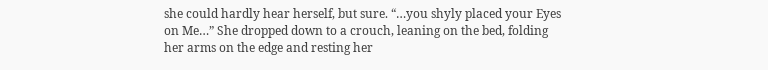she could hardly hear herself, but sure. “…you shyly placed your Eyes on Me…” She dropped down to a crouch, leaning on the bed, folding her arms on the edge and resting her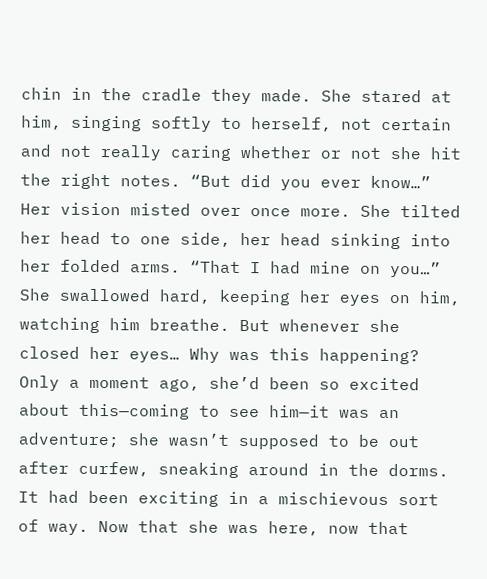chin in the cradle they made. She stared at him, singing softly to herself, not certain and not really caring whether or not she hit the right notes. “But did you ever know…” Her vision misted over once more. She tilted her head to one side, her head sinking into her folded arms. “That I had mine on you…” She swallowed hard, keeping her eyes on him, watching him breathe. But whenever she closed her eyes… Why was this happening? Only a moment ago, she’d been so excited about this—coming to see him—it was an adventure; she wasn’t supposed to be out after curfew, sneaking around in the dorms. It had been exciting in a mischievous sort of way. Now that she was here, now that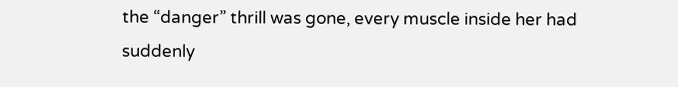the “danger” thrill was gone, every muscle inside her had suddenly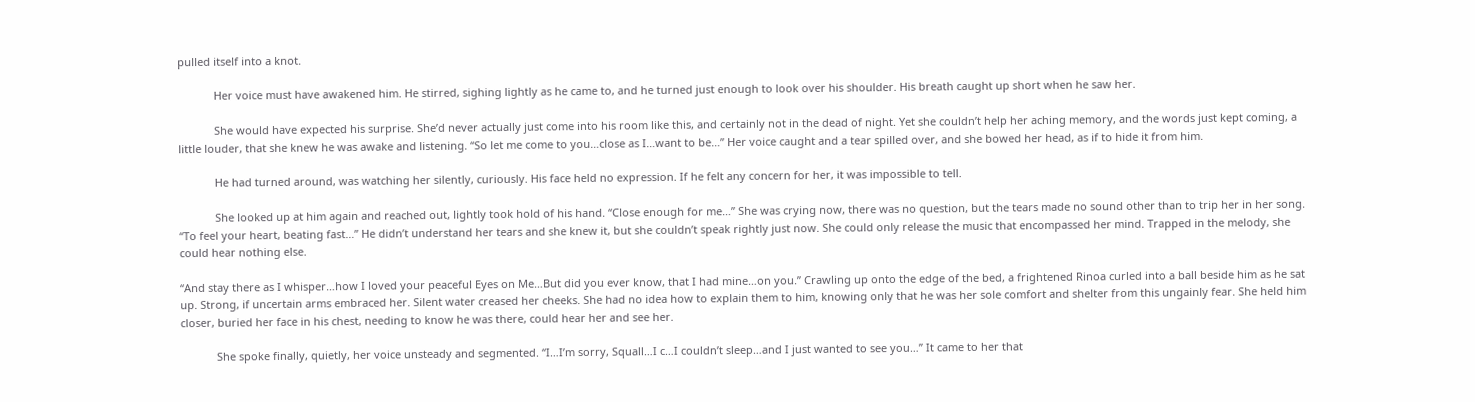pulled itself into a knot.

            Her voice must have awakened him. He stirred, sighing lightly as he came to, and he turned just enough to look over his shoulder. His breath caught up short when he saw her.

            She would have expected his surprise. She’d never actually just come into his room like this, and certainly not in the dead of night. Yet she couldn’t help her aching memory, and the words just kept coming, a little louder, that she knew he was awake and listening. “So let me come to you…close as I…want to be…” Her voice caught and a tear spilled over, and she bowed her head, as if to hide it from him.

            He had turned around, was watching her silently, curiously. His face held no expression. If he felt any concern for her, it was impossible to tell.

            She looked up at him again and reached out, lightly took hold of his hand. “Close enough for me…” She was crying now, there was no question, but the tears made no sound other than to trip her in her song. “To feel your heart, beating fast…” He didn’t understand her tears and she knew it, but she couldn’t speak rightly just now. She could only release the music that encompassed her mind. Trapped in the melody, she could hear nothing else.

“And stay there as I whisper…how I loved your peaceful Eyes on Me…But did you ever know, that I had mine…on you.” Crawling up onto the edge of the bed, a frightened Rinoa curled into a ball beside him as he sat up. Strong, if uncertain arms embraced her. Silent water creased her cheeks. She had no idea how to explain them to him, knowing only that he was her sole comfort and shelter from this ungainly fear. She held him closer, buried her face in his chest, needing to know he was there, could hear her and see her.

            She spoke finally, quietly, her voice unsteady and segmented. “I…I’m sorry, Squall…I c…I couldn’t sleep…and I just wanted to see you…” It came to her that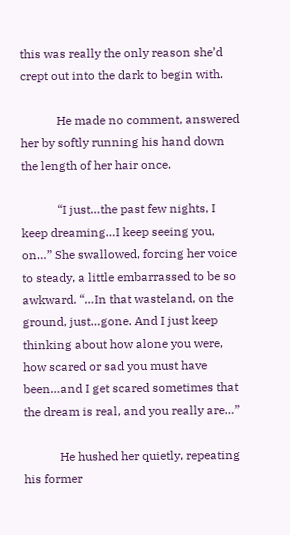this was really the only reason she’d crept out into the dark to begin with.

            He made no comment, answered her by softly running his hand down the length of her hair once.

            “I just…the past few nights, I keep dreaming…I keep seeing you, on…” She swallowed, forcing her voice to steady, a little embarrassed to be so awkward. “…In that wasteland, on the ground, just…gone. And I just keep thinking about how alone you were, how scared or sad you must have been…and I get scared sometimes that the dream is real, and you really are…”

            He hushed her quietly, repeating his former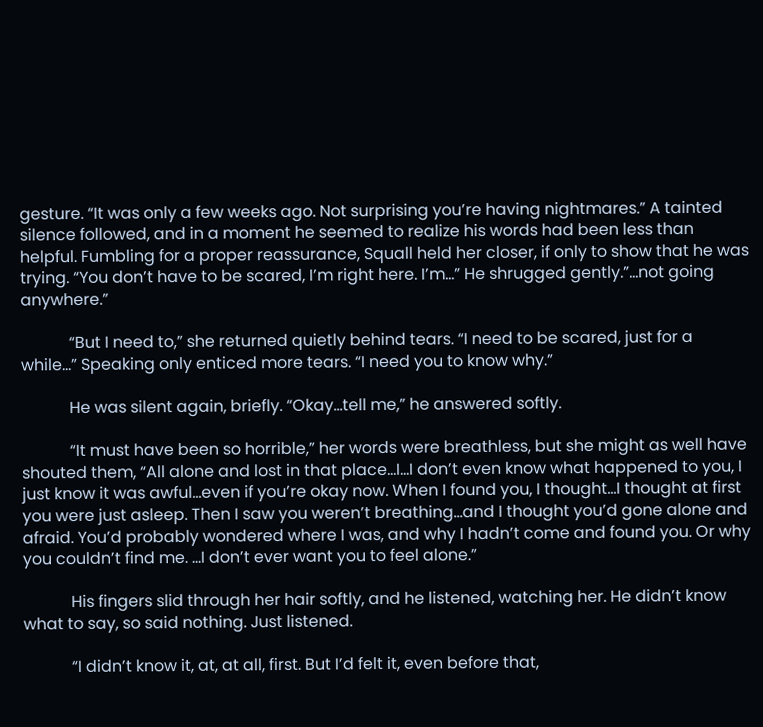gesture. “It was only a few weeks ago. Not surprising you’re having nightmares.” A tainted silence followed, and in a moment he seemed to realize his words had been less than helpful. Fumbling for a proper reassurance, Squall held her closer, if only to show that he was trying. “You don’t have to be scared, I’m right here. I’m…” He shrugged gently.”…not going anywhere.”

            “But I need to,” she returned quietly behind tears. “I need to be scared, just for a while…” Speaking only enticed more tears. “I need you to know why.”

            He was silent again, briefly. “Okay…tell me,” he answered softly.

            “It must have been so horrible,” her words were breathless, but she might as well have shouted them, “All alone and lost in that place…I…I don’t even know what happened to you, I just know it was awful…even if you’re okay now. When I found you, I thought…I thought at first you were just asleep. Then I saw you weren’t breathing…and I thought you’d gone alone and afraid. You’d probably wondered where I was, and why I hadn’t come and found you. Or why you couldn’t find me. …I don’t ever want you to feel alone.”

            His fingers slid through her hair softly, and he listened, watching her. He didn’t know what to say, so said nothing. Just listened.

            “I didn’t know it, at, at all, first. But I’d felt it, even before that,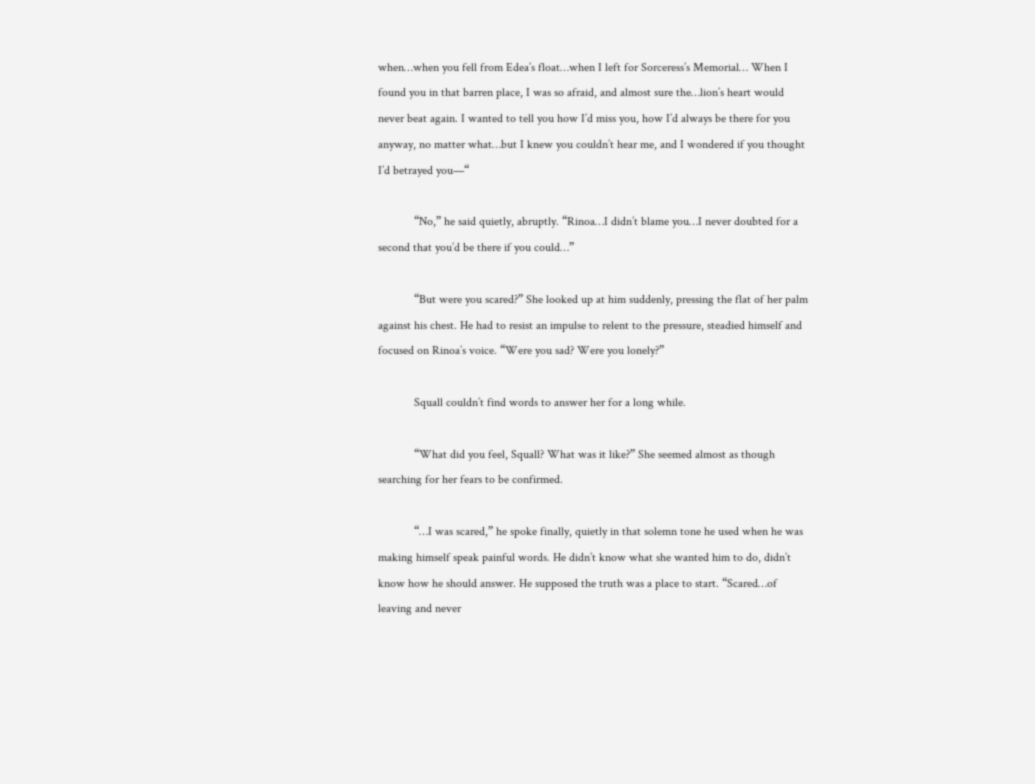when…when you fell from Edea’s float…when I left for Sorceress’s Memorial… When I found you in that barren place, I was so afraid, and almost sure the…lion’s heart would never beat again. I wanted to tell you how I’d miss you, how I’d always be there for you anyway, no matter what…but I knew you couldn’t hear me, and I wondered if you thought I’d betrayed you—“

            “No,” he said quietly, abruptly. “Rinoa…I didn’t blame you…I never doubted for a second that you’d be there if you could…”

            “But were you scared?” She looked up at him suddenly, pressing the flat of her palm against his chest. He had to resist an impulse to relent to the pressure, steadied himself and focused on Rinoa’s voice. “Were you sad? Were you lonely?”

            Squall couldn’t find words to answer her for a long while.

            “What did you feel, Squall? What was it like?” She seemed almost as though searching for her fears to be confirmed.

            “…I was scared,” he spoke finally, quietly in that solemn tone he used when he was making himself speak painful words. He didn’t know what she wanted him to do, didn’t know how he should answer. He supposed the truth was a place to start. “Scared…of leaving and never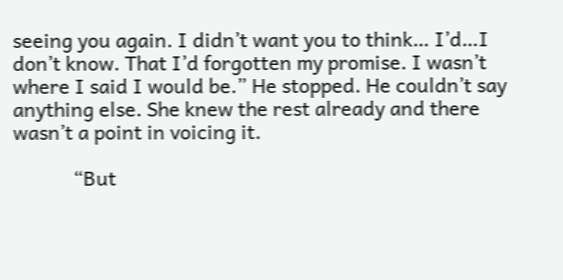seeing you again. I didn’t want you to think… I’d…I don’t know. That I’d forgotten my promise. I wasn’t where I said I would be.” He stopped. He couldn’t say anything else. She knew the rest already and there wasn’t a point in voicing it.

            “But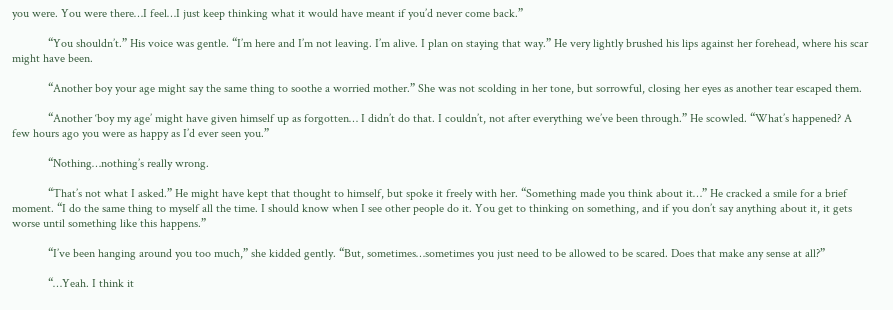you were. You were there…I feel…I just keep thinking what it would have meant if you’d never come back.”

            “You shouldn’t.” His voice was gentle. “I’m here and I’m not leaving. I’m alive. I plan on staying that way.” He very lightly brushed his lips against her forehead, where his scar might have been.

            “Another boy your age might say the same thing to soothe a worried mother.” She was not scolding in her tone, but sorrowful, closing her eyes as another tear escaped them.

            “Another ‘boy my age’ might have given himself up as forgotten… I didn’t do that. I couldn’t, not after everything we’ve been through.” He scowled. “What’s happened? A few hours ago you were as happy as I’d ever seen you.”

            “Nothing…nothing’s really wrong.

            “That’s not what I asked.” He might have kept that thought to himself, but spoke it freely with her. “Something made you think about it…” He cracked a smile for a brief moment. “I do the same thing to myself all the time. I should know when I see other people do it. You get to thinking on something, and if you don’t say anything about it, it gets worse until something like this happens.”

            “I’ve been hanging around you too much,” she kidded gently. “But, sometimes…sometimes you just need to be allowed to be scared. Does that make any sense at all?”

            “…Yeah. I think it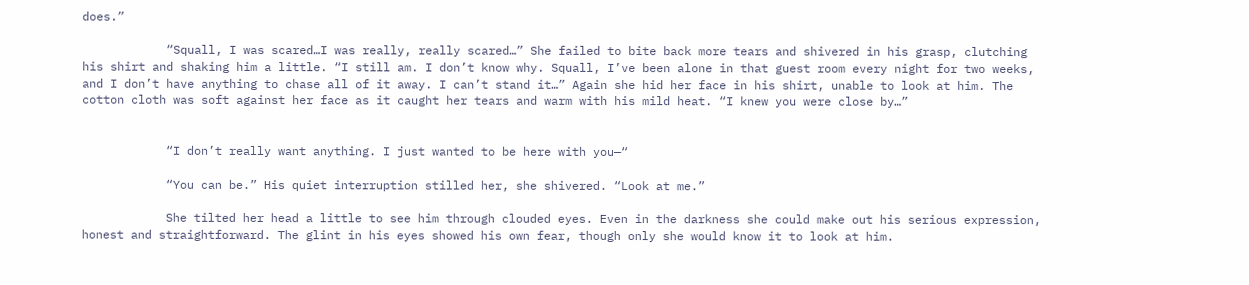does.”

            “Squall, I was scared…I was really, really scared…” She failed to bite back more tears and shivered in his grasp, clutching his shirt and shaking him a little. “I still am. I don’t know why. Squall, I’ve been alone in that guest room every night for two weeks, and I don’t have anything to chase all of it away. I can’t stand it…” Again she hid her face in his shirt, unable to look at him. The cotton cloth was soft against her face as it caught her tears and warm with his mild heat. “I knew you were close by…”


            “I don’t really want anything. I just wanted to be here with you—“

            “You can be.” His quiet interruption stilled her, she shivered. “Look at me.”

            She tilted her head a little to see him through clouded eyes. Even in the darkness she could make out his serious expression, honest and straightforward. The glint in his eyes showed his own fear, though only she would know it to look at him.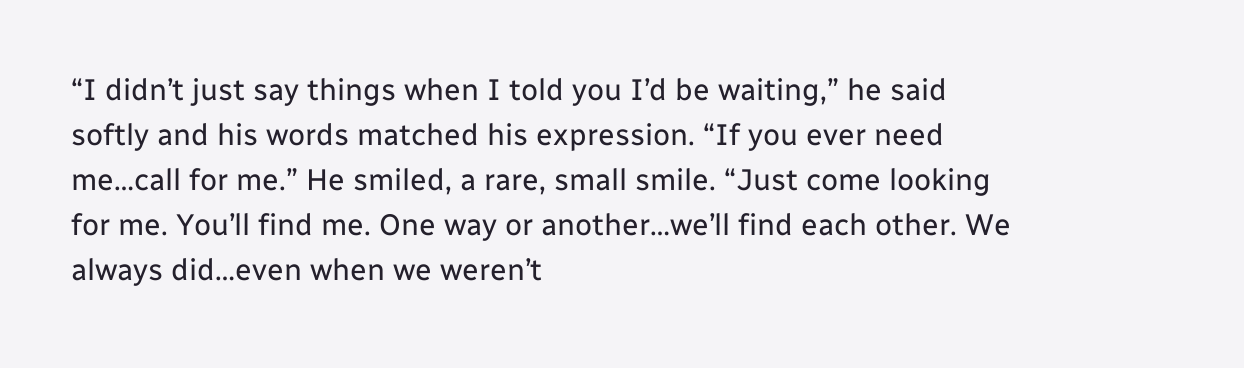“I didn’t just say things when I told you I’d be waiting,” he said softly and his words matched his expression. “If you ever need me…call for me.” He smiled, a rare, small smile. “Just come looking for me. You’ll find me. One way or another…we’ll find each other. We always did…even when we weren’t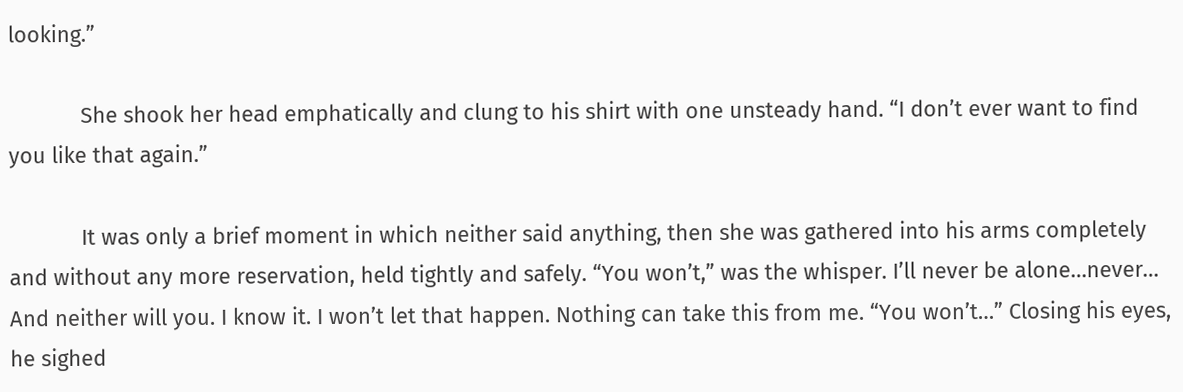looking.”

            She shook her head emphatically and clung to his shirt with one unsteady hand. “I don’t ever want to find you like that again.”

            It was only a brief moment in which neither said anything, then she was gathered into his arms completely and without any more reservation, held tightly and safely. “You won’t,” was the whisper. I’ll never be alone…never… And neither will you. I know it. I won’t let that happen. Nothing can take this from me. “You won’t…” Closing his eyes, he sighed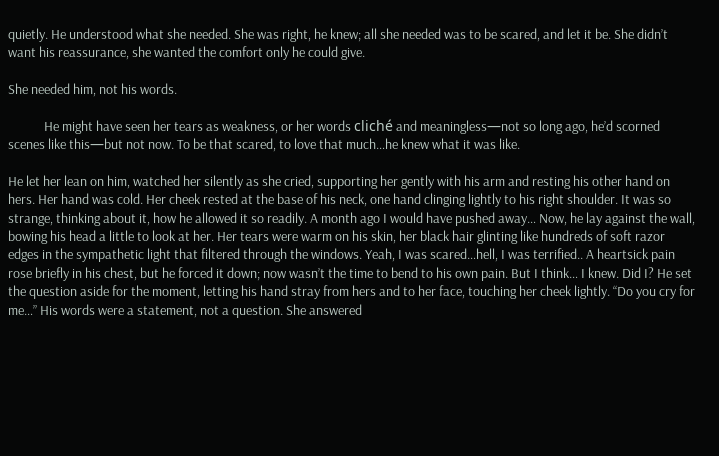quietly. He understood what she needed. She was right, he knew; all she needed was to be scared, and let it be. She didn’t want his reassurance, she wanted the comfort only he could give.

She needed him, not his words.

            He might have seen her tears as weakness, or her words cliché and meaningless—not so long ago, he’d scorned scenes like this—but not now. To be that scared, to love that much…he knew what it was like.

He let her lean on him, watched her silently as she cried, supporting her gently with his arm and resting his other hand on hers. Her hand was cold. Her cheek rested at the base of his neck, one hand clinging lightly to his right shoulder. It was so strange, thinking about it, how he allowed it so readily. A month ago I would have pushed away… Now, he lay against the wall, bowing his head a little to look at her. Her tears were warm on his skin, her black hair glinting like hundreds of soft razor edges in the sympathetic light that filtered through the windows. Yeah, I was scared…hell, I was terrified.. A heartsick pain rose briefly in his chest, but he forced it down; now wasn’t the time to bend to his own pain. But I think… I knew. Did I? He set the question aside for the moment, letting his hand stray from hers and to her face, touching her cheek lightly. “Do you cry for me…” His words were a statement, not a question. She answered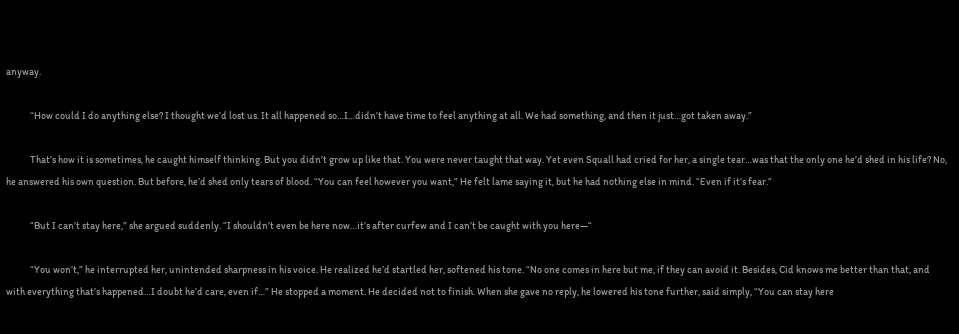anyway.

            “How could I do anything else? I thought we’d lost us. It all happened so…I…didn’t have time to feel anything at all. We had something, and then it just…got taken away.”

            That’s how it is sometimes, he caught himself thinking. But you didn’t grow up like that. You were never taught that way. Yet even Squall had cried for her, a single tear…was that the only one he’d shed in his life? No, he answered his own question. But before, he’d shed only tears of blood. “You can feel however you want,” He felt lame saying it, but he had nothing else in mind. “Even if it’s fear.”

            “But I can’t stay here,” she argued suddenly. “I shouldn’t even be here now…it’s after curfew and I can’t be caught with you here—“

            “You won’t,” he interrupted her, unintended sharpness in his voice. He realized he’d startled her, softened his tone. “No one comes in here but me, if they can avoid it. Besides, Cid knows me better than that, and with everything that’s happened…I doubt he’d care, even if…” He stopped a moment. He decided not to finish. When she gave no reply, he lowered his tone further, said simply, “You can stay here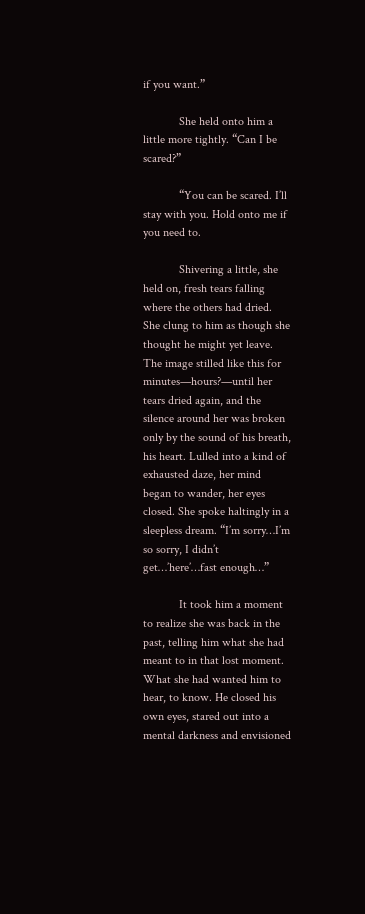if you want.”

            She held onto him a little more tightly. “Can I be scared?”

            “You can be scared. I’ll stay with you. Hold onto me if you need to.

            Shivering a little, she held on, fresh tears falling where the others had dried. She clung to him as though she thought he might yet leave. The image stilled like this for minutes—hours?—until her tears dried again, and the silence around her was broken only by the sound of his breath, his heart. Lulled into a kind of exhausted daze, her mind began to wander, her eyes closed. She spoke haltingly in a sleepless dream. “I’m sorry…I’m so sorry, I didn’t get…’here’…fast enough…”

            It took him a moment to realize she was back in the past, telling him what she had meant to in that lost moment. What she had wanted him to hear, to know. He closed his own eyes, stared out into a mental darkness and envisioned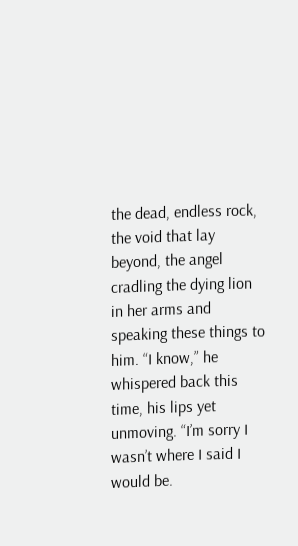the dead, endless rock, the void that lay beyond, the angel cradling the dying lion in her arms and speaking these things to him. “I know,” he whispered back this time, his lips yet unmoving. “I’m sorry I wasn’t where I said I would be.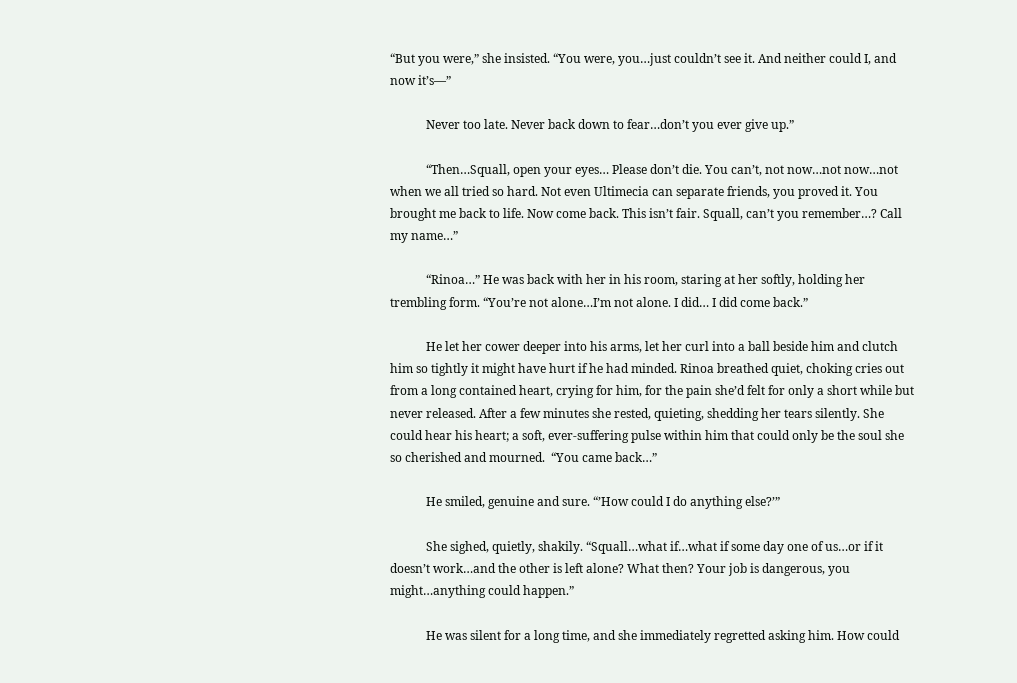“But you were,” she insisted. “You were, you…just couldn’t see it. And neither could I, and now it’s—”

            Never too late. Never back down to fear…don’t you ever give up.”

            “Then…Squall, open your eyes… Please don’t die. You can’t, not now…not now…not when we all tried so hard. Not even Ultimecia can separate friends, you proved it. You brought me back to life. Now come back. This isn’t fair. Squall, can’t you remember…? Call my name…”

            “Rinoa…” He was back with her in his room, staring at her softly, holding her trembling form. “You’re not alone…I’m not alone. I did… I did come back.”

            He let her cower deeper into his arms, let her curl into a ball beside him and clutch him so tightly it might have hurt if he had minded. Rinoa breathed quiet, choking cries out from a long contained heart, crying for him, for the pain she’d felt for only a short while but never released. After a few minutes she rested, quieting, shedding her tears silently. She could hear his heart; a soft, ever-suffering pulse within him that could only be the soul she so cherished and mourned.  “You came back…”

            He smiled, genuine and sure. “’How could I do anything else?’”

            She sighed, quietly, shakily. “Squall…what if…what if some day one of us…or if it doesn’t work…and the other is left alone? What then? Your job is dangerous, you might…anything could happen.”

            He was silent for a long time, and she immediately regretted asking him. How could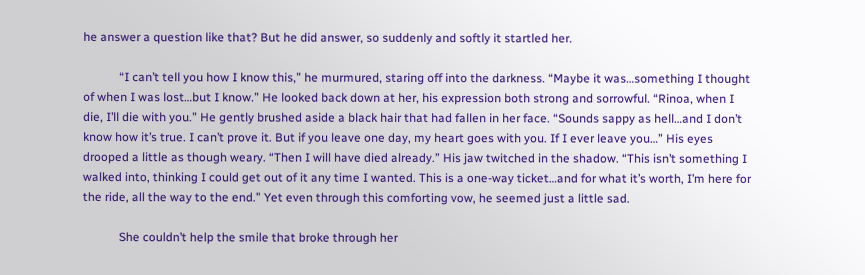he answer a question like that? But he did answer, so suddenly and softly it startled her.

            “I can’t tell you how I know this,” he murmured, staring off into the darkness. “Maybe it was…something I thought of when I was lost…but I know.” He looked back down at her, his expression both strong and sorrowful. “Rinoa, when I die, I’ll die with you.” He gently brushed aside a black hair that had fallen in her face. “Sounds sappy as hell…and I don’t know how it’s true. I can’t prove it. But if you leave one day, my heart goes with you. If I ever leave you…” His eyes drooped a little as though weary. “Then I will have died already.” His jaw twitched in the shadow. “This isn’t something I walked into, thinking I could get out of it any time I wanted. This is a one-way ticket…and for what it’s worth, I’m here for the ride, all the way to the end.” Yet even through this comforting vow, he seemed just a little sad.

            She couldn’t help the smile that broke through her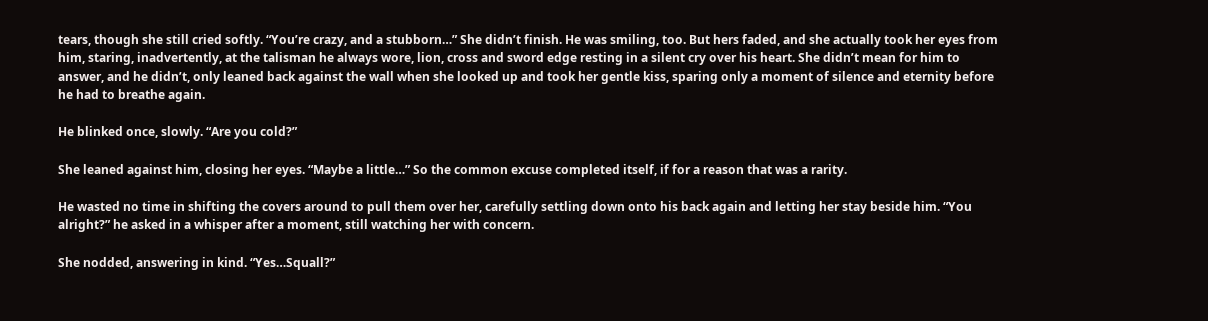tears, though she still cried softly. “You’re crazy, and a stubborn…” She didn’t finish. He was smiling, too. But hers faded, and she actually took her eyes from him, staring, inadvertently, at the talisman he always wore, lion, cross and sword edge resting in a silent cry over his heart. She didn’t mean for him to answer, and he didn’t, only leaned back against the wall when she looked up and took her gentle kiss, sparing only a moment of silence and eternity before he had to breathe again.

He blinked once, slowly. “Are you cold?”

She leaned against him, closing her eyes. “Maybe a little…” So the common excuse completed itself, if for a reason that was a rarity.

He wasted no time in shifting the covers around to pull them over her, carefully settling down onto his back again and letting her stay beside him. “You alright?” he asked in a whisper after a moment, still watching her with concern.

She nodded, answering in kind. “Yes…Squall?”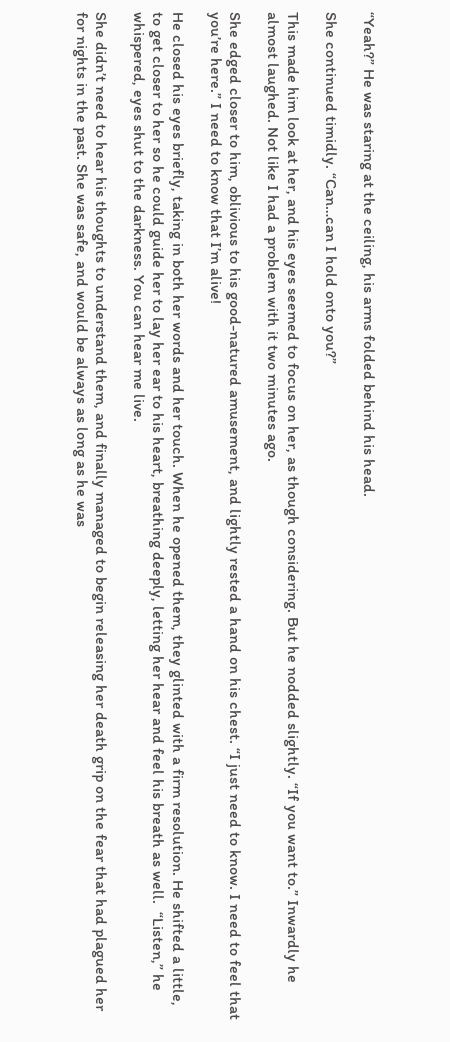“Yeah?” He was staring at the ceiling, his arms folded behind his head.

She continued timidly. “Can…can I hold onto you?”

This made him look at her, and his eyes seemed to focus on her, as though considering. But he nodded slightly. “If you want to.” Inwardly he almost laughed. Not like I had a problem with it two minutes ago.

She edged closer to him, oblivious to his good-natured amusement, and lightly rested a hand on his chest. “I just need to know. I need to feel that you’re here.” I need to know that I’m alive!

He closed his eyes briefly, taking in both her words and her touch. When he opened them, they glinted with a firm resolution. He shifted a little, to get closer to her so he could guide her to lay her ear to his heart, breathing deeply, letting her hear and feel his breath as well.  “Listen,” he whispered, eyes shut to the darkness. You can hear me live.

She didn’t need to hear his thoughts to understand them, and finally managed to begin releasing her death grip on the fear that had plagued her for nights in the past. She was safe, and would be always as long as he was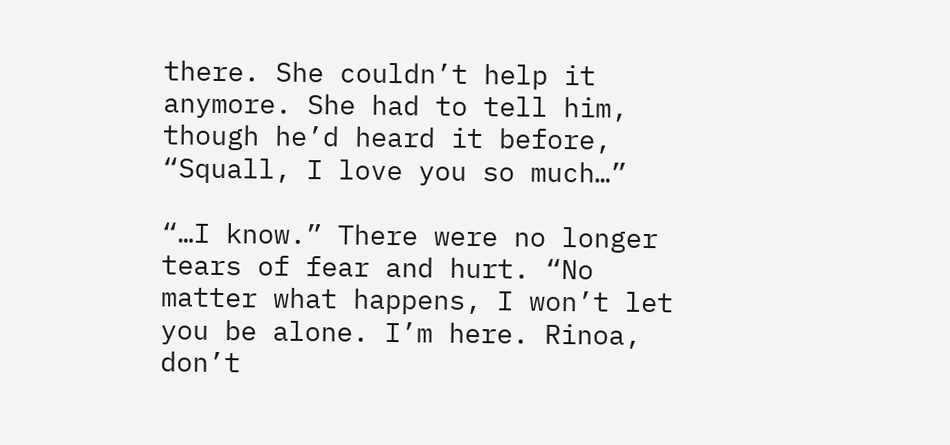there. She couldn’t help it anymore. She had to tell him, though he’d heard it before, “Squall, I love you so much…”

“…I know.” There were no longer tears of fear and hurt. “No matter what happens, I won’t let you be alone. I’m here. Rinoa, don’t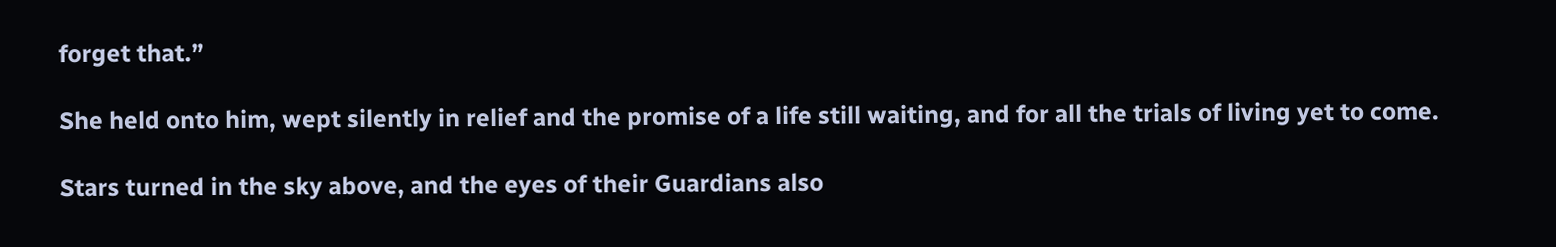forget that.”

She held onto him, wept silently in relief and the promise of a life still waiting, and for all the trials of living yet to come.

Stars turned in the sky above, and the eyes of their Guardians also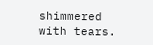shimmered with tears.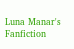Luna Manar's Fanfiction